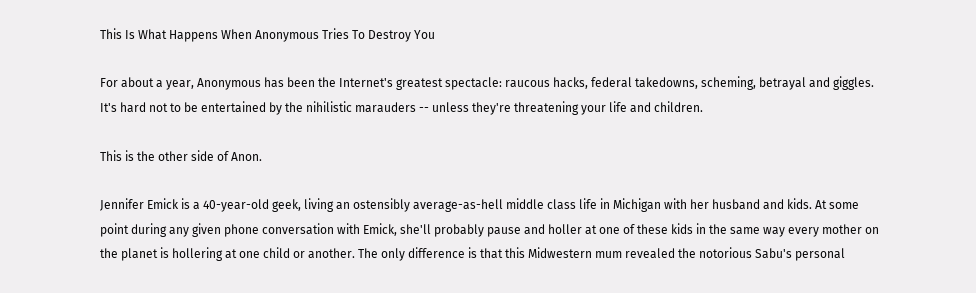This Is What Happens When Anonymous Tries To Destroy You

For about a year, Anonymous has been the Internet's greatest spectacle: raucous hacks, federal takedowns, scheming, betrayal and giggles. It's hard not to be entertained by the nihilistic marauders -- unless they're threatening your life and children.

This is the other side of Anon.

Jennifer Emick is a 40-year-old geek, living an ostensibly average-as-hell middle class life in Michigan with her husband and kids. At some point during any given phone conversation with Emick, she'll probably pause and holler at one of these kids in the same way every mother on the planet is hollering at one child or another. The only difference is that this Midwestern mum revealed the notorious Sabu's personal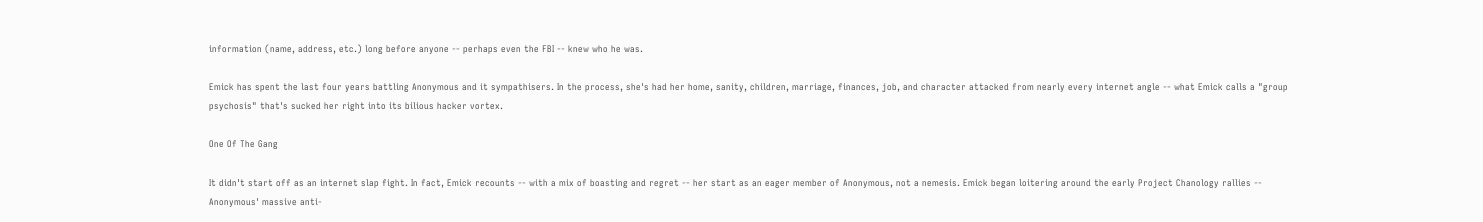information (name, address, etc.) long before anyone -- perhaps even the FBI -- knew who he was.

Emick has spent the last four years battling Anonymous and it sympathisers. In the process, she's had her home, sanity, children, marriage, finances, job, and character attacked from nearly every internet angle -- what Emick calls a "group psychosis" that's sucked her right into its bilious hacker vortex.

One Of The Gang

It didn't start off as an internet slap fight. In fact, Emick recounts -- with a mix of boasting and regret -- her start as an eager member of Anonymous, not a nemesis. Emick began loitering around the early Project Chanology rallies -- Anonymous' massive anti-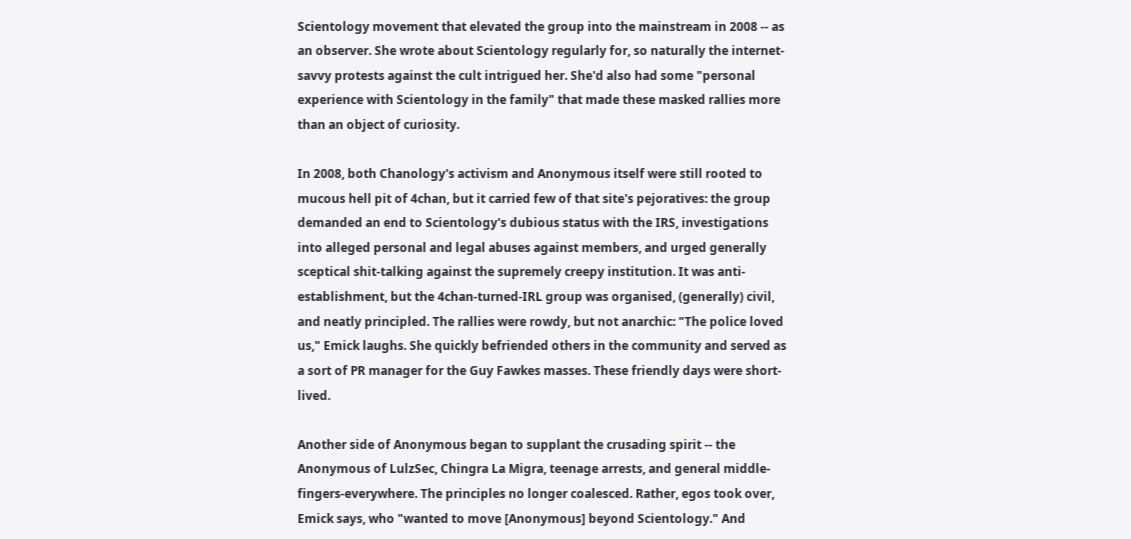Scientology movement that elevated the group into the mainstream in 2008 -- as an observer. She wrote about Scientology regularly for, so naturally the internet-savvy protests against the cult intrigued her. She'd also had some "personal experience with Scientology in the family" that made these masked rallies more than an object of curiosity.

In 2008, both Chanology's activism and Anonymous itself were still rooted to mucous hell pit of 4chan, but it carried few of that site's pejoratives: the group demanded an end to Scientology's dubious status with the IRS, investigations into alleged personal and legal abuses against members, and urged generally sceptical shit-talking against the supremely creepy institution. It was anti-establishment, but the 4chan-turned-IRL group was organised, (generally) civil, and neatly principled. The rallies were rowdy, but not anarchic: "The police loved us," Emick laughs. She quickly befriended others in the community and served as a sort of PR manager for the Guy Fawkes masses. These friendly days were short-lived.

Another side of Anonymous began to supplant the crusading spirit -- the Anonymous of LulzSec, Chingra La Migra, teenage arrests, and general middle-fingers-everywhere. The principles no longer coalesced. Rather, egos took over, Emick says, who "wanted to move [Anonymous] beyond Scientology." And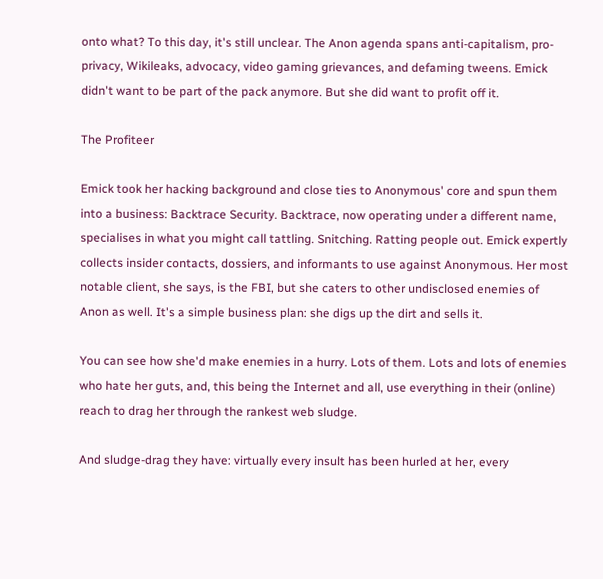onto what? To this day, it's still unclear. The Anon agenda spans anti-capitalism, pro-privacy, Wikileaks, advocacy, video gaming grievances, and defaming tweens. Emick didn't want to be part of the pack anymore. But she did want to profit off it.

The Profiteer

Emick took her hacking background and close ties to Anonymous' core and spun them into a business: Backtrace Security. Backtrace, now operating under a different name, specialises in what you might call tattling. Snitching. Ratting people out. Emick expertly collects insider contacts, dossiers, and informants to use against Anonymous. Her most notable client, she says, is the FBI, but she caters to other undisclosed enemies of Anon as well. It's a simple business plan: she digs up the dirt and sells it.

You can see how she'd make enemies in a hurry. Lots of them. Lots and lots of enemies who hate her guts, and, this being the Internet and all, use everything in their (online) reach to drag her through the rankest web sludge.

And sludge-drag they have: virtually every insult has been hurled at her, every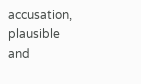accusation, plausible and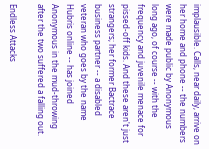implausible. Calls, near daily, arrive on her home and phone -- the numbers were made public by Anonymous long ago, of course -- with the frequency and juvenile menace for pissed-off kids. And these aren't just strangers; her former Bactrace business partner -- a disabled veteran who goes by the name Hubris online -- has joined Anonymous in the mud-throwing after the two suffered a falling out.

Endless Attacks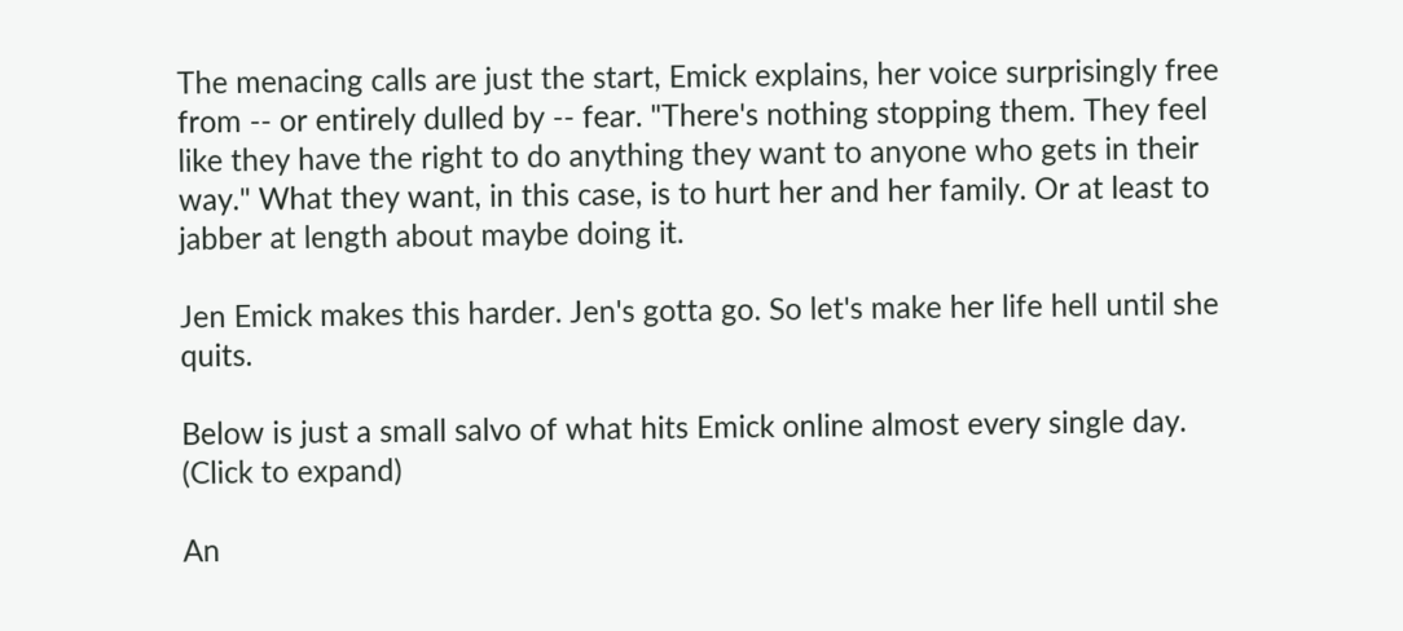The menacing calls are just the start, Emick explains, her voice surprisingly free from -- or entirely dulled by -- fear. "There's nothing stopping them. They feel like they have the right to do anything they want to anyone who gets in their way." What they want, in this case, is to hurt her and her family. Or at least to jabber at length about maybe doing it.

Jen Emick makes this harder. Jen's gotta go. So let's make her life hell until she quits.

Below is just a small salvo of what hits Emick online almost every single day. (Click to expand)

An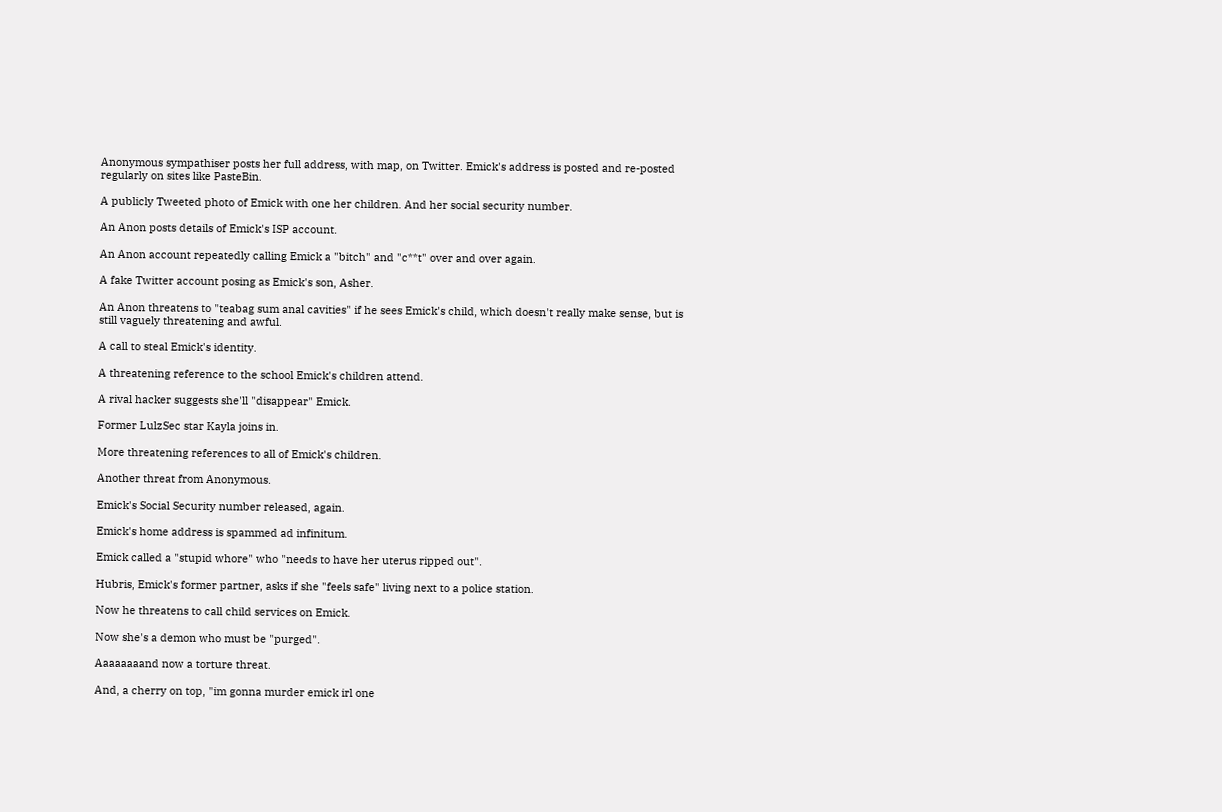Anonymous sympathiser posts her full address, with map, on Twitter. Emick's address is posted and re-posted regularly on sites like PasteBin.

A publicly Tweeted photo of Emick with one her children. And her social security number.

An Anon posts details of Emick's ISP account.

An Anon account repeatedly calling Emick a "bitch" and "c**t" over and over again.

A fake Twitter account posing as Emick's son, Asher.

An Anon threatens to "teabag sum anal cavities" if he sees Emick's child, which doesn't really make sense, but is still vaguely threatening and awful.

A call to steal Emick's identity.

A threatening reference to the school Emick's children attend.

A rival hacker suggests she'll "disappear" Emick.

Former LulzSec star Kayla joins in.

More threatening references to all of Emick's children.

Another threat from Anonymous.

Emick's Social Security number released, again.

Emick's home address is spammed ad infinitum.

Emick called a "stupid whore" who "needs to have her uterus ripped out".

Hubris, Emick's former partner, asks if she "feels safe" living next to a police station.

Now he threatens to call child services on Emick.

Now she's a demon who must be "purged".

Aaaaaaaand now a torture threat.

And, a cherry on top, "im gonna murder emick irl one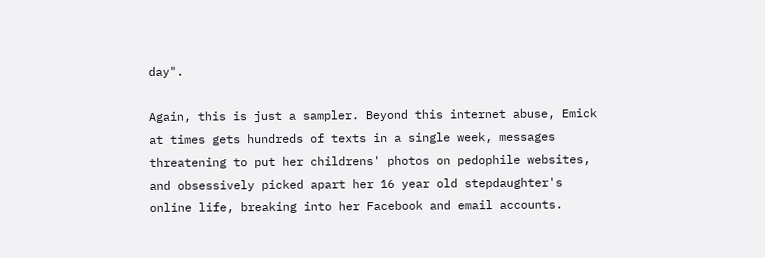day".

Again, this is just a sampler. Beyond this internet abuse, Emick at times gets hundreds of texts in a single week, messages threatening to put her childrens' photos on pedophile websites, and obsessively picked apart her 16 year old stepdaughter's online life, breaking into her Facebook and email accounts.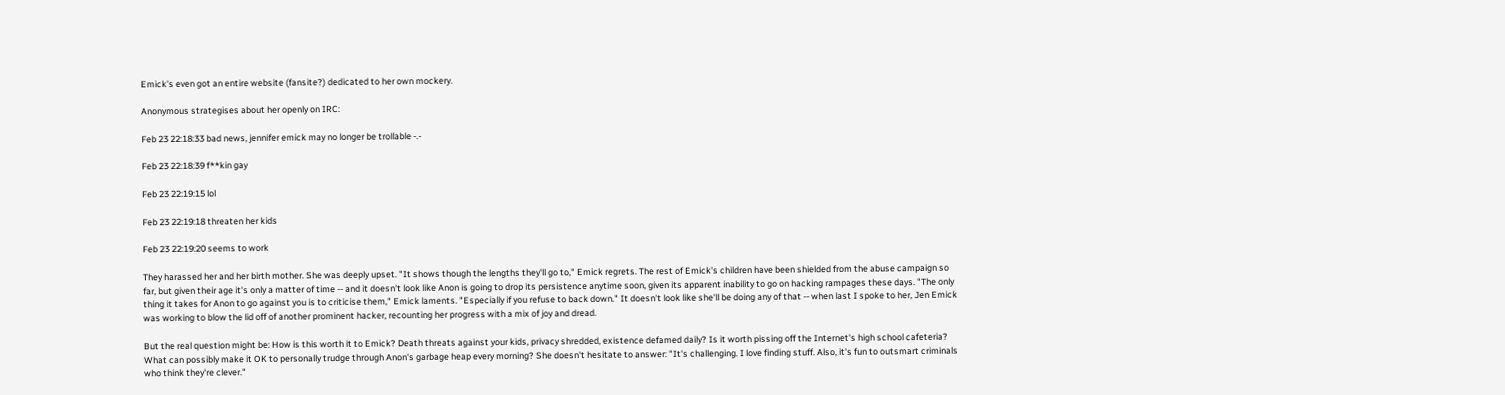Emick's even got an entire website (fansite?) dedicated to her own mockery.

Anonymous strategises about her openly on IRC:

Feb 23 22:18:33 bad news, jennifer emick may no longer be trollable -.-

Feb 23 22:18:39 f**kin gay

Feb 23 22:19:15 lol

Feb 23 22:19:18 threaten her kids

Feb 23 22:19:20 seems to work

They harassed her and her birth mother. She was deeply upset. "It shows though the lengths they'll go to," Emick regrets. The rest of Emick's children have been shielded from the abuse campaign so far, but given their age it's only a matter of time -- and it doesn't look like Anon is going to drop its persistence anytime soon, given its apparent inability to go on hacking rampages these days. "The only thing it takes for Anon to go against you is to criticise them," Emick laments. "Especially if you refuse to back down." It doesn't look like she'll be doing any of that -- when last I spoke to her, Jen Emick was working to blow the lid off of another prominent hacker, recounting her progress with a mix of joy and dread.

But the real question might be: How is this worth it to Emick? Death threats against your kids, privacy shredded, existence defamed daily? Is it worth pissing off the Internet's high school cafeteria? What can possibly make it OK to personally trudge through Anon's garbage heap every morning? She doesn't hesitate to answer: "It's challenging. I love finding stuff. Also, it's fun to outsmart criminals who think they're clever."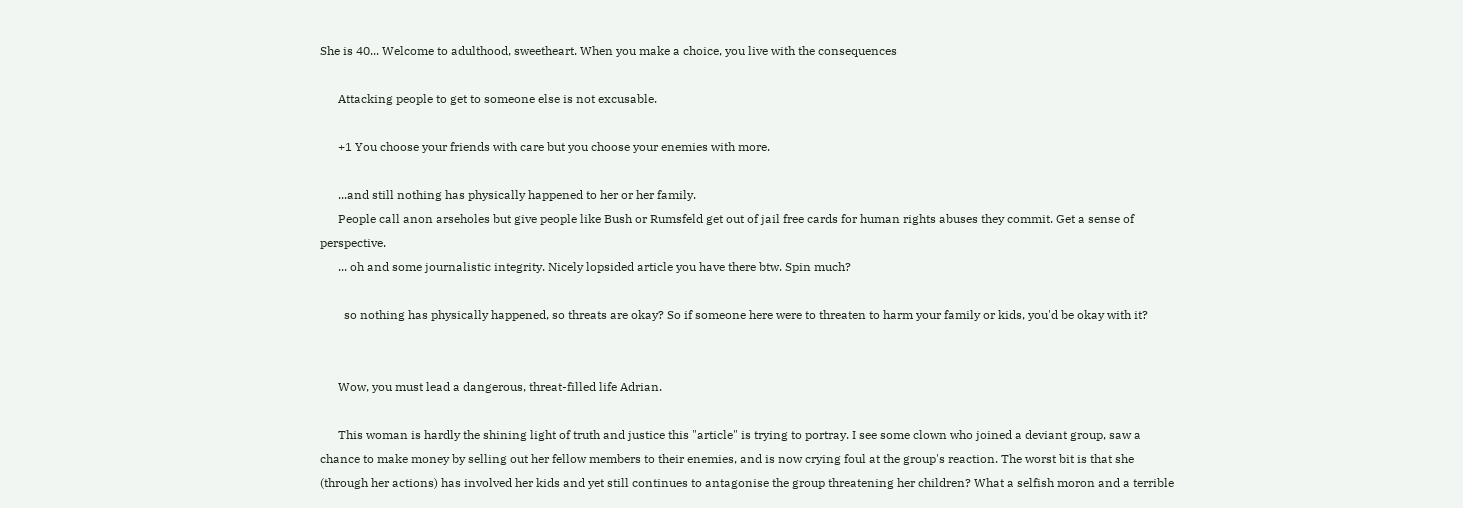She is 40... Welcome to adulthood, sweetheart. When you make a choice, you live with the consequences

      Attacking people to get to someone else is not excusable.

      +1 You choose your friends with care but you choose your enemies with more.

      ...and still nothing has physically happened to her or her family.
      People call anon arseholes but give people like Bush or Rumsfeld get out of jail free cards for human rights abuses they commit. Get a sense of perspective.
      ... oh and some journalistic integrity. Nicely lopsided article you have there btw. Spin much?

        so nothing has physically happened, so threats are okay? So if someone here were to threaten to harm your family or kids, you'd be okay with it?


      Wow, you must lead a dangerous, threat-filled life Adrian.

      This woman is hardly the shining light of truth and justice this "article" is trying to portray. I see some clown who joined a deviant group, saw a chance to make money by selling out her fellow members to their enemies, and is now crying foul at the group's reaction. The worst bit is that she (through her actions) has involved her kids and yet still continues to antagonise the group threatening her children? What a selfish moron and a terrible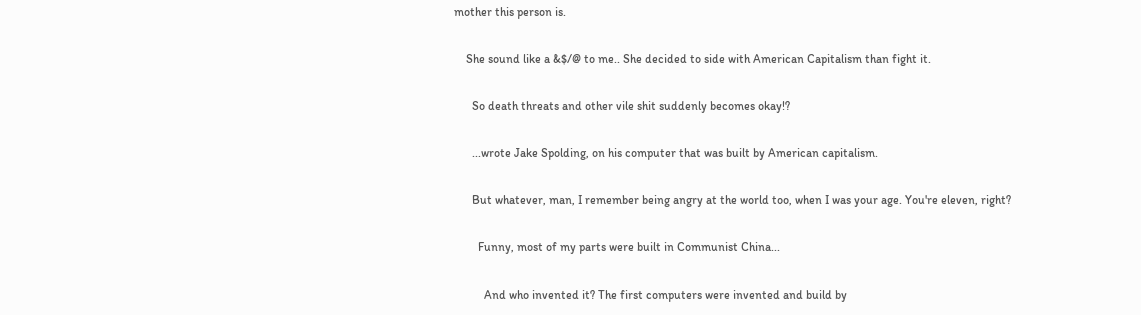mother this person is.

    She sound like a &$/@ to me.. She decided to side with American Capitalism than fight it.

      So death threats and other vile shit suddenly becomes okay!?

      ...wrote Jake Spolding, on his computer that was built by American capitalism.

      But whatever, man, I remember being angry at the world too, when I was your age. You're eleven, right?

        Funny, most of my parts were built in Communist China...

          And who invented it? The first computers were invented and build by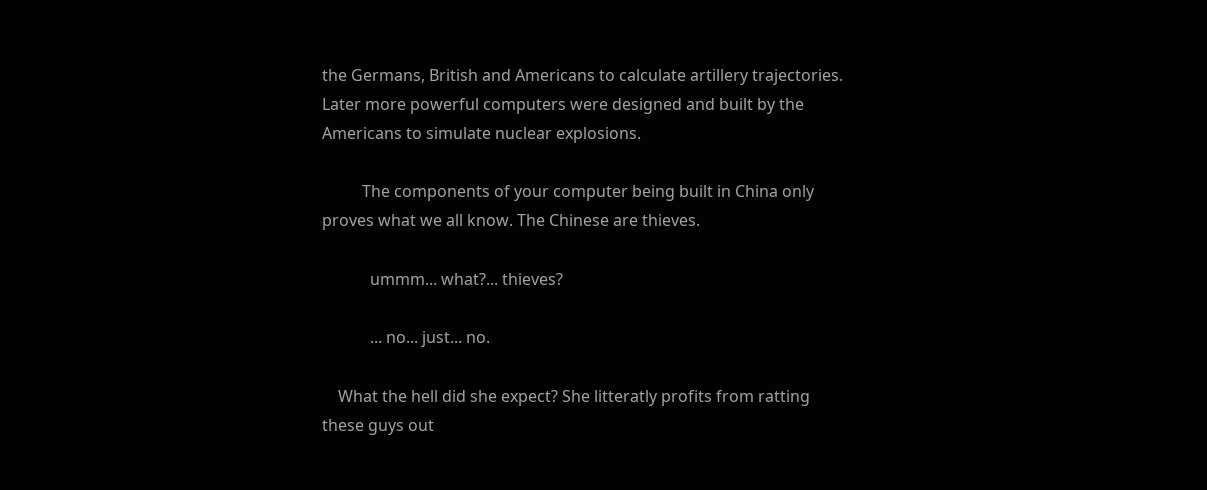the Germans, British and Americans to calculate artillery trajectories. Later more powerful computers were designed and built by the Americans to simulate nuclear explosions.

          The components of your computer being built in China only proves what we all know. The Chinese are thieves.

            ummm... what?... thieves?

            ... no... just... no.

    What the hell did she expect? She litteratly profits from ratting these guys out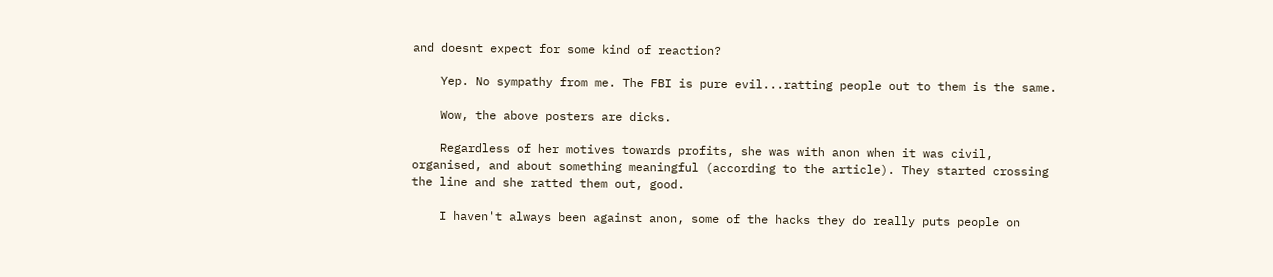and doesnt expect for some kind of reaction?

    Yep. No sympathy from me. The FBI is pure evil...ratting people out to them is the same.

    Wow, the above posters are dicks.

    Regardless of her motives towards profits, she was with anon when it was civil, organised, and about something meaningful (according to the article). They started crossing the line and she ratted them out, good.

    I haven't always been against anon, some of the hacks they do really puts people on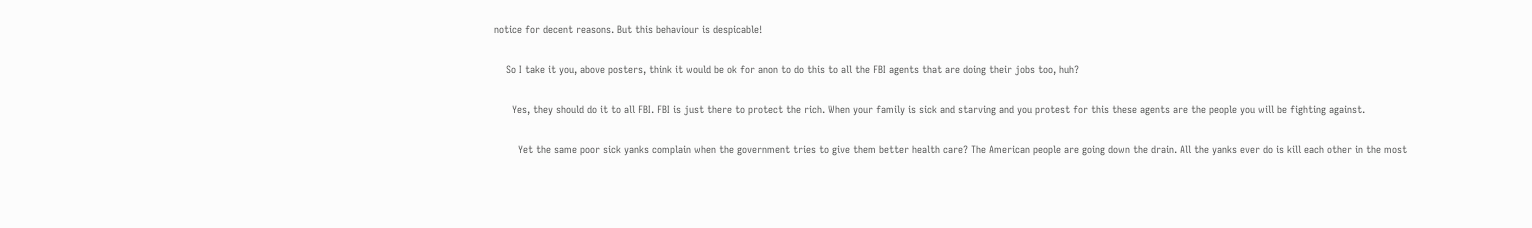notice for decent reasons. But this behaviour is despicable!

    So I take it you, above posters, think it would be ok for anon to do this to all the FBI agents that are doing their jobs too, huh?

      Yes, they should do it to all FBI. FBI is just there to protect the rich. When your family is sick and starving and you protest for this these agents are the people you will be fighting against.

        Yet the same poor sick yanks complain when the government tries to give them better health care? The American people are going down the drain. All the yanks ever do is kill each other in the most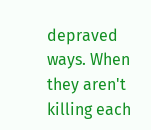depraved ways. When they aren't killing each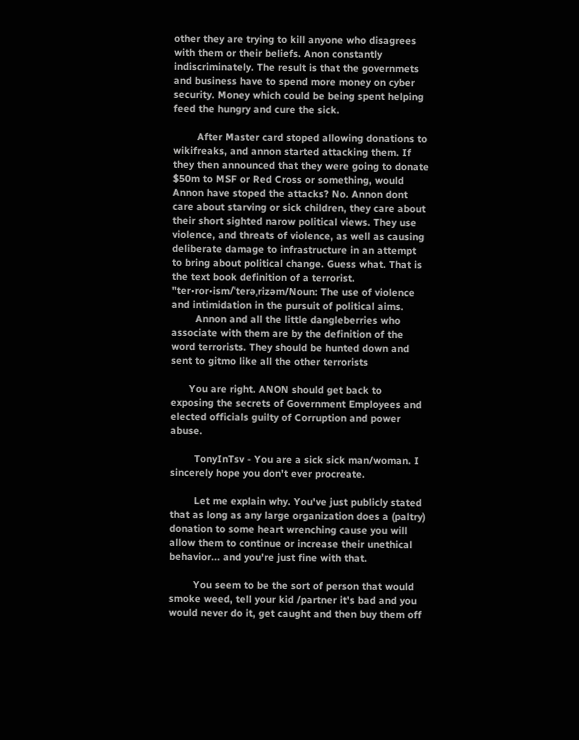other they are trying to kill anyone who disagrees with them or their beliefs. Anon constantly indiscriminately. The result is that the governmets and business have to spend more money on cyber security. Money which could be being spent helping feed the hungry and cure the sick.

        After Master card stoped allowing donations to wikifreaks, and annon started attacking them. If they then announced that they were going to donate $50m to MSF or Red Cross or something, would Annon have stoped the attacks? No. Annon dont care about starving or sick children, they care about their short sighted narow political views. They use violence, and threats of violence, as well as causing deliberate damage to infrastructure in an attempt to bring about political change. Guess what. That is the text book definition of a terrorist. "ter•ror•ism/ˈterəˌrizəm/Noun: The use of violence and intimidation in the pursuit of political aims.
        Annon and all the little dangleberries who associate with them are by the definition of the word terrorists. They should be hunted down and sent to gitmo like all the other terrorists

      You are right. ANON should get back to exposing the secrets of Government Employees and elected officials guilty of Corruption and power abuse.

        TonyInTsv - You are a sick sick man/woman. I sincerely hope you don't ever procreate.

        Let me explain why. You've just publicly stated that as long as any large organization does a (paltry) donation to some heart wrenching cause you will allow them to continue or increase their unethical behavior... and you're just fine with that.

        You seem to be the sort of person that would smoke weed, tell your kid /partner it's bad and you would never do it, get caught and then buy them off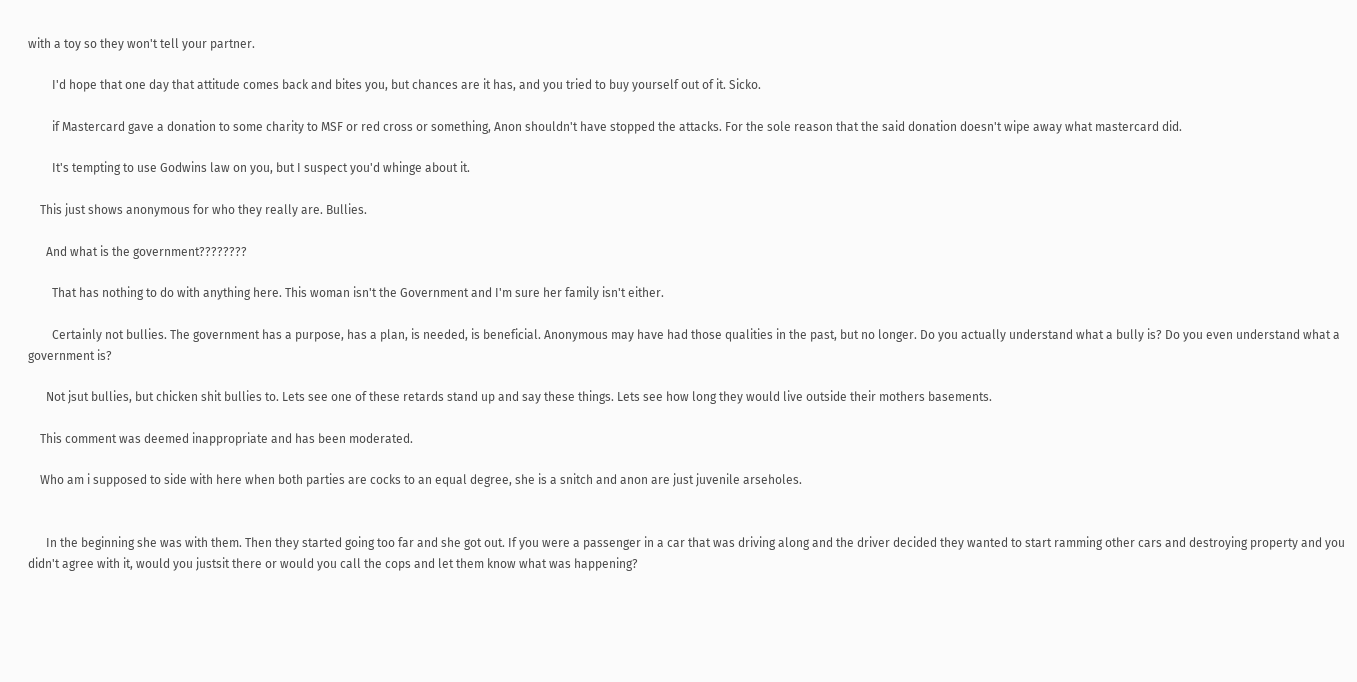with a toy so they won't tell your partner.

        I'd hope that one day that attitude comes back and bites you, but chances are it has, and you tried to buy yourself out of it. Sicko.

        if Mastercard gave a donation to some charity to MSF or red cross or something, Anon shouldn't have stopped the attacks. For the sole reason that the said donation doesn't wipe away what mastercard did.

        It's tempting to use Godwins law on you, but I suspect you'd whinge about it.

    This just shows anonymous for who they really are. Bullies.

      And what is the government????????

        That has nothing to do with anything here. This woman isn't the Government and I'm sure her family isn't either.

        Certainly not bullies. The government has a purpose, has a plan, is needed, is beneficial. Anonymous may have had those qualities in the past, but no longer. Do you actually understand what a bully is? Do you even understand what a government is?

      Not jsut bullies, but chicken shit bullies to. Lets see one of these retards stand up and say these things. Lets see how long they would live outside their mothers basements.

    This comment was deemed inappropriate and has been moderated.

    Who am i supposed to side with here when both parties are cocks to an equal degree, she is a snitch and anon are just juvenile arseholes.


      In the beginning she was with them. Then they started going too far and she got out. If you were a passenger in a car that was driving along and the driver decided they wanted to start ramming other cars and destroying property and you didn't agree with it, would you justsit there or would you call the cops and let them know what was happening?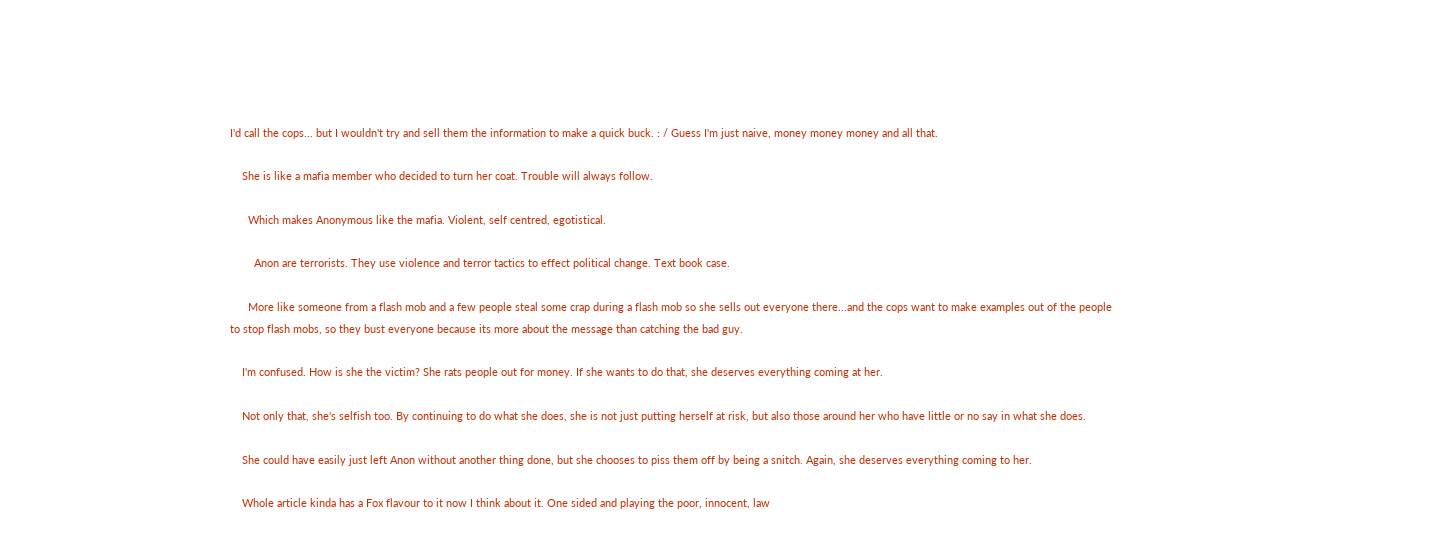I'd call the cops... but I wouldn't try and sell them the information to make a quick buck. : / Guess I'm just naive, money money money and all that.

    She is like a mafia member who decided to turn her coat. Trouble will always follow.

      Which makes Anonymous like the mafia. Violent, self centred, egotistical.

        Anon are terrorists. They use violence and terror tactics to effect political change. Text book case.

      More like someone from a flash mob and a few people steal some crap during a flash mob so she sells out everyone there...and the cops want to make examples out of the people to stop flash mobs, so they bust everyone because its more about the message than catching the bad guy.

    I'm confused. How is she the victim? She rats people out for money. If she wants to do that, she deserves everything coming at her.

    Not only that, she's selfish too. By continuing to do what she does, she is not just putting herself at risk, but also those around her who have little or no say in what she does.

    She could have easily just left Anon without another thing done, but she chooses to piss them off by being a snitch. Again, she deserves everything coming to her.

    Whole article kinda has a Fox flavour to it now I think about it. One sided and playing the poor, innocent, law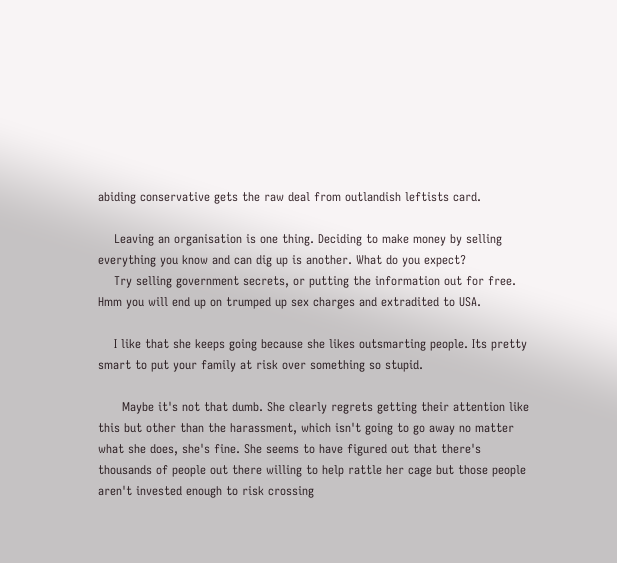abiding conservative gets the raw deal from outlandish leftists card.

    Leaving an organisation is one thing. Deciding to make money by selling everything you know and can dig up is another. What do you expect?
    Try selling government secrets, or putting the information out for free. Hmm you will end up on trumped up sex charges and extradited to USA.

    I like that she keeps going because she likes outsmarting people. Its pretty smart to put your family at risk over something so stupid.

      Maybe it's not that dumb. She clearly regrets getting their attention like this but other than the harassment, which isn't going to go away no matter what she does, she's fine. She seems to have figured out that there's thousands of people out there willing to help rattle her cage but those people aren't invested enough to risk crossing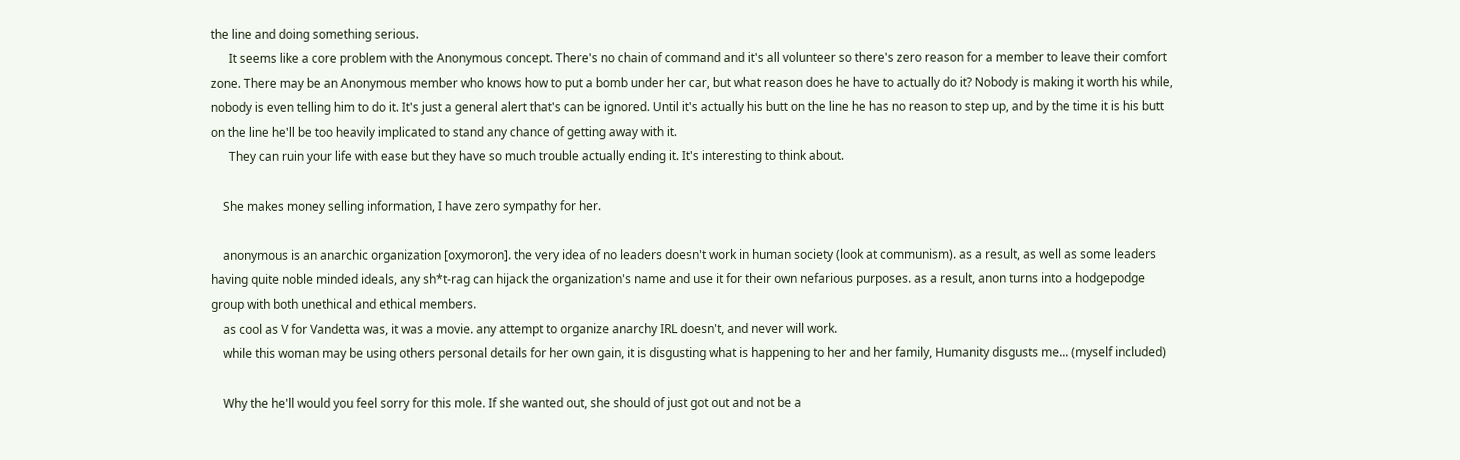the line and doing something serious.
      It seems like a core problem with the Anonymous concept. There's no chain of command and it's all volunteer so there's zero reason for a member to leave their comfort zone. There may be an Anonymous member who knows how to put a bomb under her car, but what reason does he have to actually do it? Nobody is making it worth his while, nobody is even telling him to do it. It's just a general alert that's can be ignored. Until it's actually his butt on the line he has no reason to step up, and by the time it is his butt on the line he'll be too heavily implicated to stand any chance of getting away with it.
      They can ruin your life with ease but they have so much trouble actually ending it. It's interesting to think about.

    She makes money selling information, I have zero sympathy for her.

    anonymous is an anarchic organization [oxymoron]. the very idea of no leaders doesn't work in human society (look at communism). as a result, as well as some leaders having quite noble minded ideals, any sh*t-rag can hijack the organization's name and use it for their own nefarious purposes. as a result, anon turns into a hodgepodge group with both unethical and ethical members.
    as cool as V for Vandetta was, it was a movie. any attempt to organize anarchy IRL doesn't, and never will work.
    while this woman may be using others personal details for her own gain, it is disgusting what is happening to her and her family, Humanity disgusts me... (myself included)

    Why the he'll would you feel sorry for this mole. If she wanted out, she should of just got out and not be a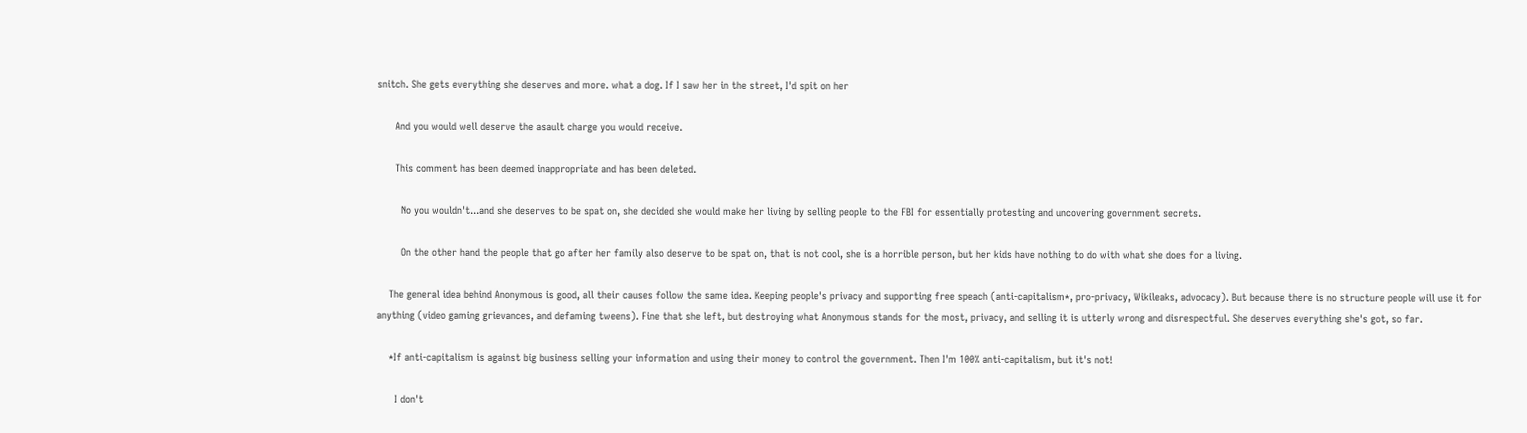snitch. She gets everything she deserves and more. what a dog. If I saw her in the street, I'd spit on her

      And you would well deserve the asault charge you would receive.

      This comment has been deemed inappropriate and has been deleted.

        No you wouldn't...and she deserves to be spat on, she decided she would make her living by selling people to the FBI for essentially protesting and uncovering government secrets.

        On the other hand the people that go after her family also deserve to be spat on, that is not cool, she is a horrible person, but her kids have nothing to do with what she does for a living.

    The general idea behind Anonymous is good, all their causes follow the same idea. Keeping people's privacy and supporting free speach (anti-capitalism*, pro-privacy, Wikileaks, advocacy). But because there is no structure people will use it for anything (video gaming grievances, and defaming tweens). Fine that she left, but destroying what Anonymous stands for the most, privacy, and selling it is utterly wrong and disrespectful. She deserves everything she's got, so far.

    *If anti-capitalism is against big business selling your information and using their money to control the government. Then I'm 100% anti-capitalism, but it's not!

      I don't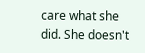care what she did. She doesn't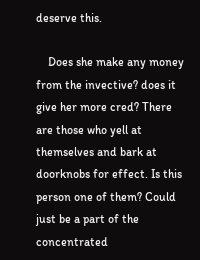deserve this.

    Does she make any money from the invective? does it give her more cred? There are those who yell at themselves and bark at doorknobs for effect. Is this person one of them? Could just be a part of the concentrated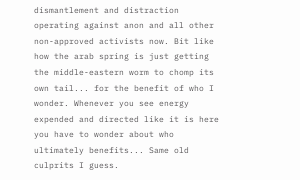dismantlement and distraction operating against anon and all other non-approved activists now. Bit like how the arab spring is just getting the middle-eastern worm to chomp its own tail... for the benefit of who I wonder. Whenever you see energy expended and directed like it is here you have to wonder about who ultimately benefits... Same old culprits I guess.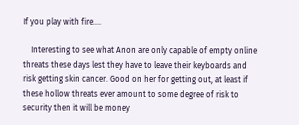If you play with fire....

    Interesting to see what Anon are only capable of empty online threats these days lest they have to leave their keyboards and risk getting skin cancer. Good on her for getting out, at least if these hollow threats ever amount to some degree of risk to security then it will be money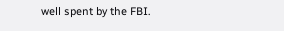well spent by the FBI.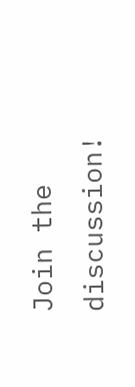Join the discussion!